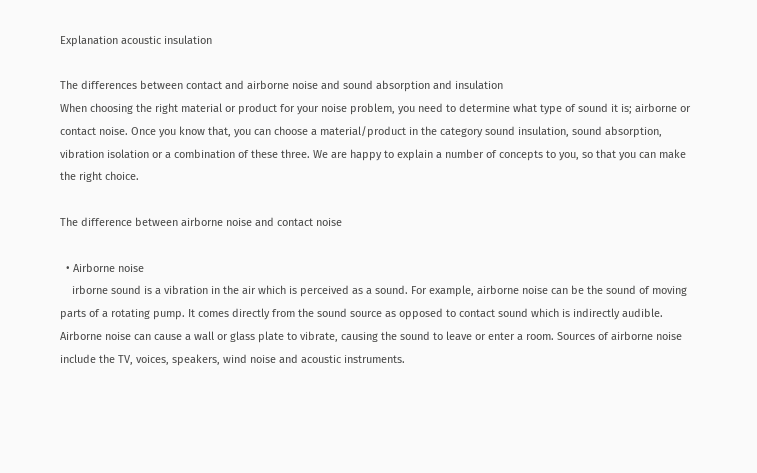Explanation acoustic insulation

The differences between contact and airborne noise and sound absorption and insulation
When choosing the right material or product for your noise problem, you need to determine what type of sound it is; airborne or contact noise. Once you know that, you can choose a material/product in the category sound insulation, sound absorption, vibration isolation or a combination of these three. We are happy to explain a number of concepts to you, so that you can make the right choice.

The difference between airborne noise and contact noise

  • Airborne noise
    irborne sound is a vibration in the air which is perceived as a sound. For example, airborne noise can be the sound of moving parts of a rotating pump. It comes directly from the sound source as opposed to contact sound which is indirectly audible. Airborne noise can cause a wall or glass plate to vibrate, causing the sound to leave or enter a room. Sources of airborne noise include the TV, voices, speakers, wind noise and acoustic instruments.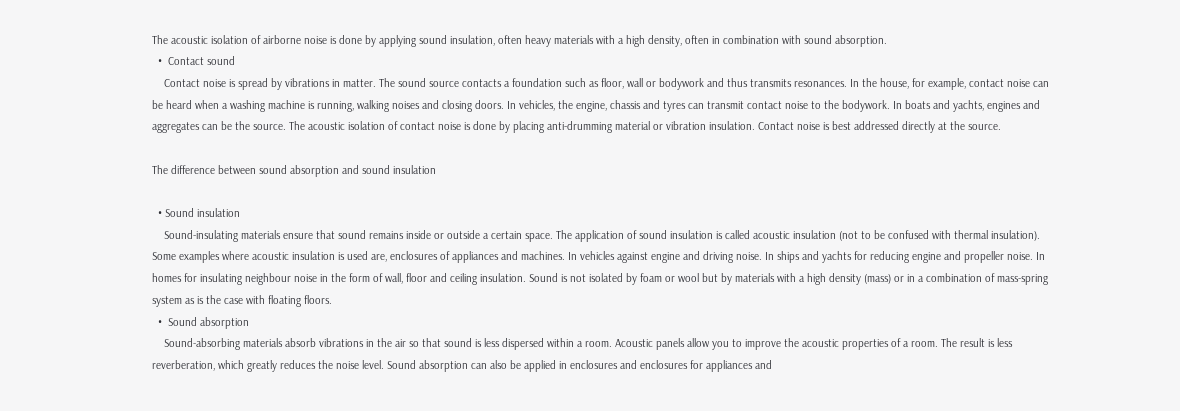The acoustic isolation of airborne noise is done by applying sound insulation, often heavy materials with a high density, often in combination with sound absorption.
  •  Contact sound
    Contact noise is spread by vibrations in matter. The sound source contacts a foundation such as floor, wall or bodywork and thus transmits resonances. In the house, for example, contact noise can be heard when a washing machine is running, walking noises and closing doors. In vehicles, the engine, chassis and tyres can transmit contact noise to the bodywork. In boats and yachts, engines and aggregates can be the source. The acoustic isolation of contact noise is done by placing anti-drumming material or vibration insulation. Contact noise is best addressed directly at the source.

The difference between sound absorption and sound insulation

  • Sound insulation
    Sound-insulating materials ensure that sound remains inside or outside a certain space. The application of sound insulation is called acoustic insulation (not to be confused with thermal insulation). Some examples where acoustic insulation is used are, enclosures of appliances and machines. In vehicles against engine and driving noise. In ships and yachts for reducing engine and propeller noise. In homes for insulating neighbour noise in the form of wall, floor and ceiling insulation. Sound is not isolated by foam or wool but by materials with a high density (mass) or in a combination of mass-spring system as is the case with floating floors.
  •  Sound absorption
    Sound-absorbing materials absorb vibrations in the air so that sound is less dispersed within a room. Acoustic panels allow you to improve the acoustic properties of a room. The result is less reverberation, which greatly reduces the noise level. Sound absorption can also be applied in enclosures and enclosures for appliances and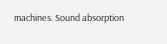machines. Sound absorption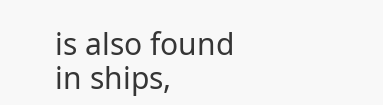is also found in ships,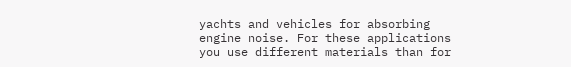yachts and vehicles for absorbing engine noise. For these applications you use different materials than for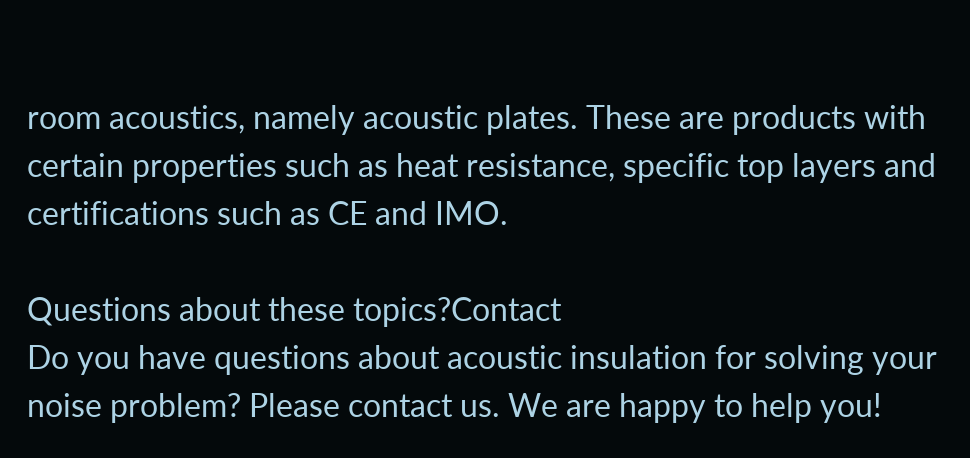room acoustics, namely acoustic plates. These are products with certain properties such as heat resistance, specific top layers and certifications such as CE and IMO.

Questions about these topics?Contact
Do you have questions about acoustic insulation for solving your noise problem? Please contact us. We are happy to help you!